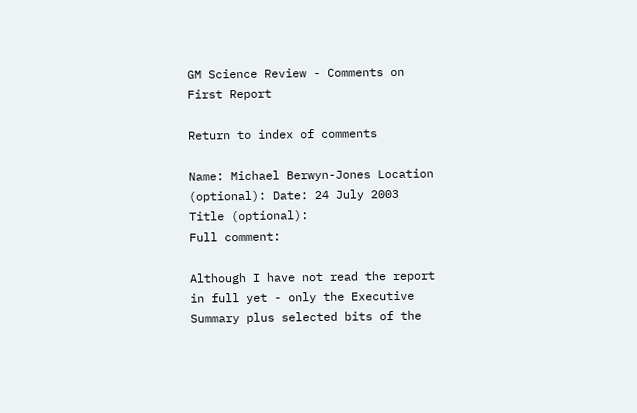GM Science Review - Comments on First Report

Return to index of comments

Name: Michael Berwyn-Jones Location (optional): Date: 24 July 2003
Title (optional):
Full comment:

Although I have not read the report in full yet - only the Executive Summary plus selected bits of the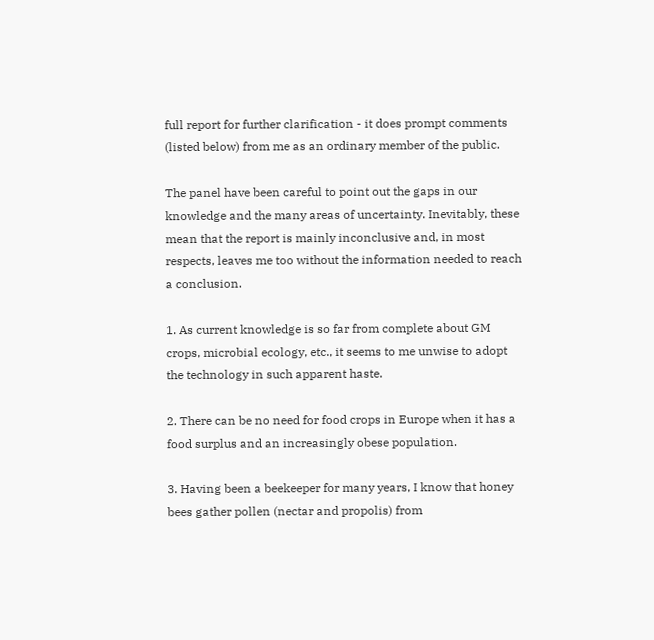full report for further clarification - it does prompt comments (listed below) from me as an ordinary member of the public.

The panel have been careful to point out the gaps in our knowledge and the many areas of uncertainty. Inevitably, these mean that the report is mainly inconclusive and, in most respects, leaves me too without the information needed to reach a conclusion.

1. As current knowledge is so far from complete about GM crops, microbial ecology, etc., it seems to me unwise to adopt the technology in such apparent haste.

2. There can be no need for food crops in Europe when it has a food surplus and an increasingly obese population.

3. Having been a beekeeper for many years, I know that honey bees gather pollen (nectar and propolis) from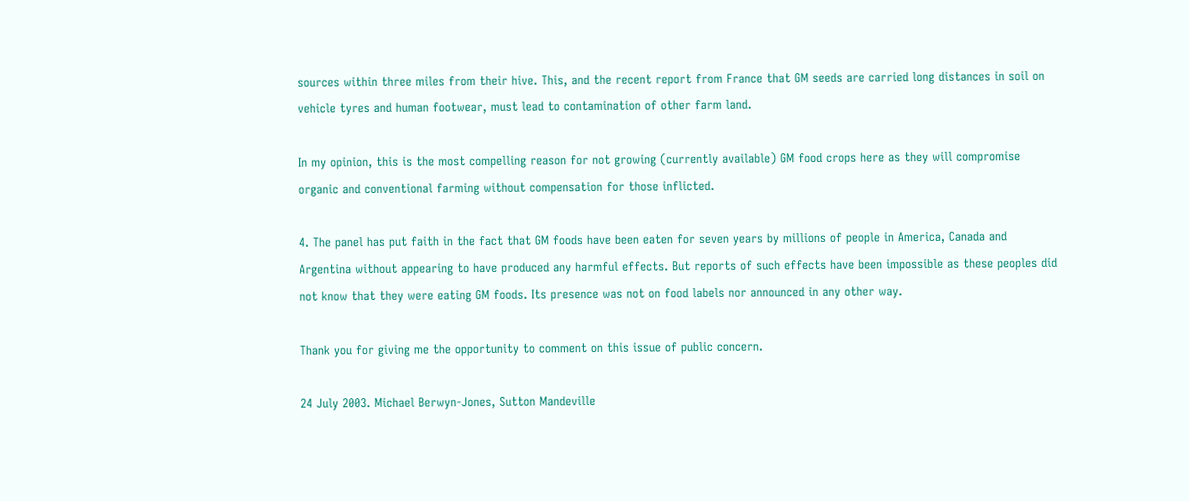sources within three miles from their hive. This, and the recent report from France that GM seeds are carried long distances in soil on vehicle tyres and human footwear, must lead to contamination of other farm land.

In my opinion, this is the most compelling reason for not growing (currently available) GM food crops here as they will compromise organic and conventional farming without compensation for those inflicted.

4. The panel has put faith in the fact that GM foods have been eaten for seven years by millions of people in America, Canada and Argentina without appearing to have produced any harmful effects. But reports of such effects have been impossible as these peoples did not know that they were eating GM foods. Its presence was not on food labels nor announced in any other way.

Thank you for giving me the opportunity to comment on this issue of public concern.

24 July 2003. Michael Berwyn-Jones, Sutton Mandeville